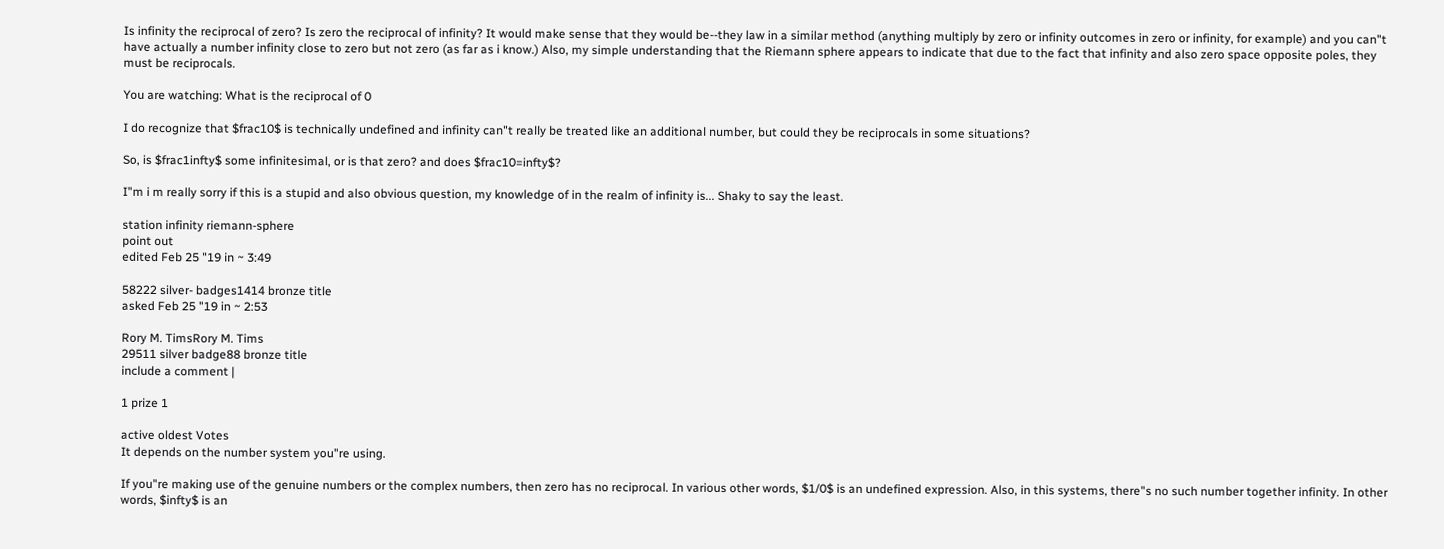Is infinity the reciprocal of zero? Is zero the reciprocal of infinity? It would make sense that they would be--they law in a similar method (anything multiply by zero or infinity outcomes in zero or infinity, for example) and you can"t have actually a number infinity close to zero but not zero (as far as i know.) Also, my simple understanding that the Riemann sphere appears to indicate that due to the fact that infinity and also zero space opposite poles, they must be reciprocals.

You are watching: What is the reciprocal of 0

I do recognize that $frac10$ is technically undefined and infinity can"t really be treated like an additional number, but could they be reciprocals in some situations?

So, is $frac1infty$ some infinitesimal, or is that zero? and does $frac10=infty$?

I"m i m really sorry if this is a stupid and also obvious question, my knowledge of in the realm of infinity is... Shaky to say the least.

station infinity riemann-sphere
point out
edited Feb 25 "19 in ~ 3:49

58222 silver- badges1414 bronze title
asked Feb 25 "19 in ~ 2:53

Rory M. TimsRory M. Tims
29511 silver badge88 bronze title
include a comment |

1 prize 1

active oldest Votes
It depends on the number system you"re using.

If you"re making use of the genuine numbers or the complex numbers, then zero has no reciprocal. In various other words, $1/0$ is an undefined expression. Also, in this systems, there"s no such number together infinity. In other words, $infty$ is an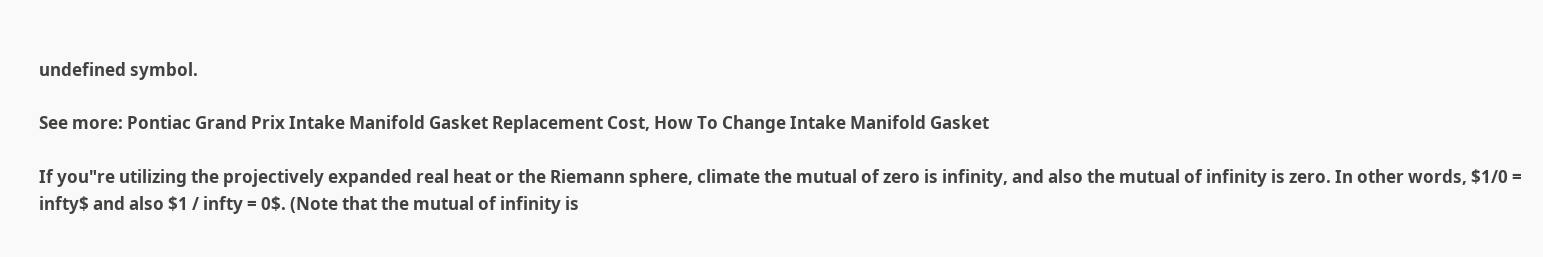undefined symbol.

See more: Pontiac Grand Prix Intake Manifold Gasket Replacement Cost, How To Change Intake Manifold Gasket

If you"re utilizing the projectively expanded real heat or the Riemann sphere, climate the mutual of zero is infinity, and also the mutual of infinity is zero. In other words, $1/0 = infty$ and also $1 / infty = 0$. (Note that the mutual of infinity is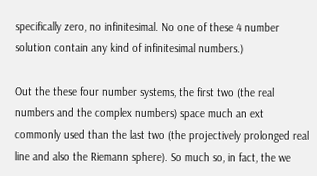specifically zero, no infinitesimal. No one of these 4 number solution contain any kind of infinitesimal numbers.)

Out the these four number systems, the first two (the real numbers and the complex numbers) space much an ext commonly used than the last two (the projectively prolonged real line and also the Riemann sphere). So much so, in fact, the we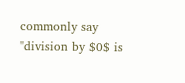commonly say "division by $0$ is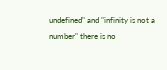undefined" and "infinity is not a number" there is no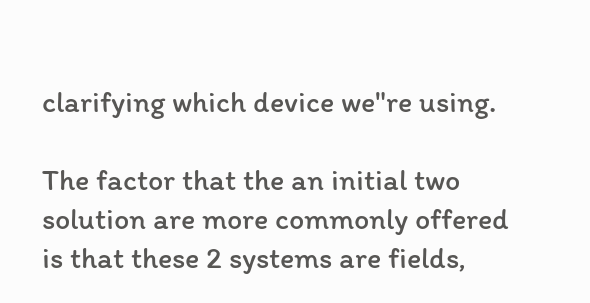clarifying which device we"re using.

The factor that the an initial two solution are more commonly offered is that these 2 systems are fields,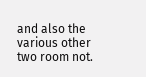and also the various other two room not.